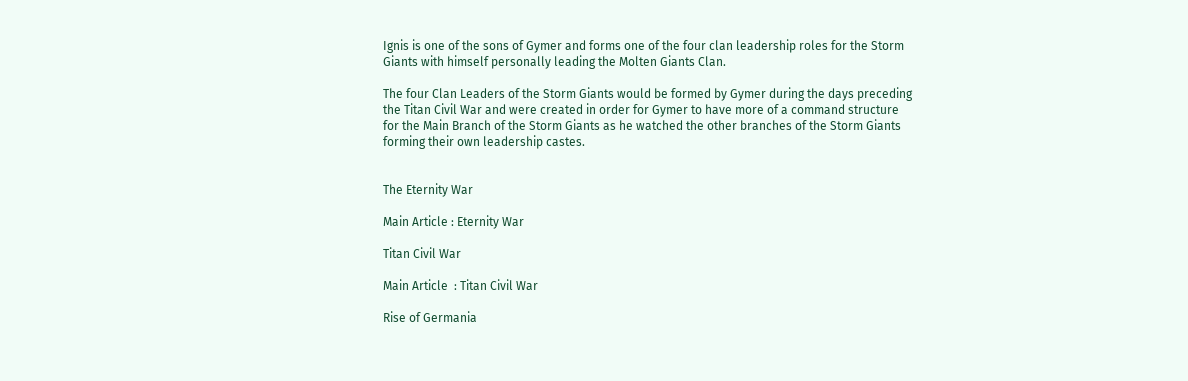Ignis is one of the sons of Gymer and forms one of the four clan leadership roles for the Storm Giants with himself personally leading the Molten Giants Clan.

The four Clan Leaders of the Storm Giants would be formed by Gymer during the days preceding the Titan Civil War and were created in order for Gymer to have more of a command structure for the Main Branch of the Storm Giants as he watched the other branches of the Storm Giants forming their own leadership castes.


The Eternity War

Main Article : Eternity War

Titan Civil War

Main Article  : Titan Civil War

Rise of Germania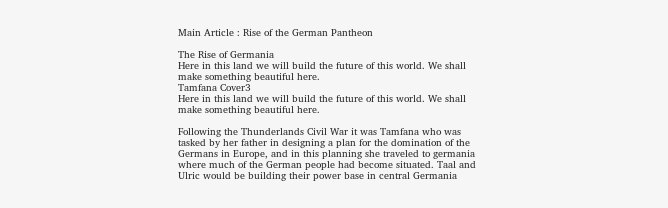Main Article : Rise of the German Pantheon

The Rise of Germania
Here in this land we will build the future of this world. We shall make something beautiful here.
Tamfana Cover3
Here in this land we will build the future of this world. We shall make something beautiful here.

Following the Thunderlands Civil War it was Tamfana who was tasked by her father in designing a plan for the domination of the Germans in Europe, and in this planning she traveled to germania where much of the German people had become situated. Taal and Ulric would be building their power base in central Germania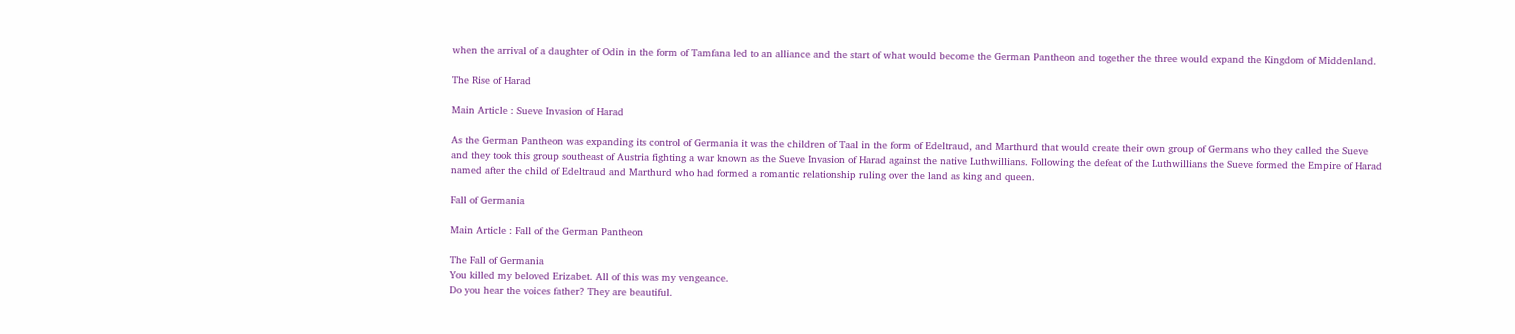when the arrival of a daughter of Odin in the form of Tamfana led to an alliance and the start of what would become the German Pantheon and together the three would expand the Kingdom of Middenland.

The Rise of Harad

Main Article : Sueve Invasion of Harad

As the German Pantheon was expanding its control of Germania it was the children of Taal in the form of Edeltraud, and Marthurd that would create their own group of Germans who they called the Sueve and they took this group southeast of Austria fighting a war known as the Sueve Invasion of Harad against the native Luthwillians. Following the defeat of the Luthwillians the Sueve formed the Empire of Harad named after the child of Edeltraud and Marthurd who had formed a romantic relationship ruling over the land as king and queen.

Fall of Germania

Main Article : Fall of the German Pantheon

The Fall of Germania
You killed my beloved Erizabet. All of this was my vengeance.
Do you hear the voices father? They are beautiful.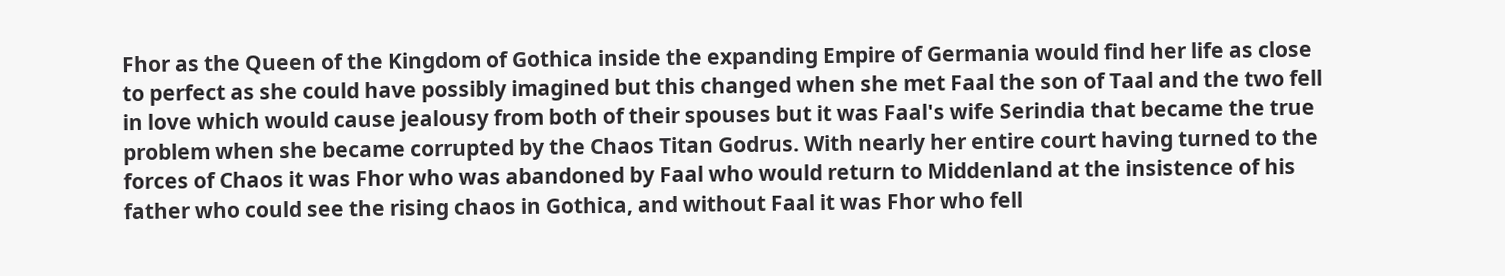Fhor as the Queen of the Kingdom of Gothica inside the expanding Empire of Germania would find her life as close to perfect as she could have possibly imagined but this changed when she met Faal the son of Taal and the two fell in love which would cause jealousy from both of their spouses but it was Faal's wife Serindia that became the true problem when she became corrupted by the Chaos Titan Godrus. With nearly her entire court having turned to the forces of Chaos it was Fhor who was abandoned by Faal who would return to Middenland at the insistence of his father who could see the rising chaos in Gothica, and without Faal it was Fhor who fell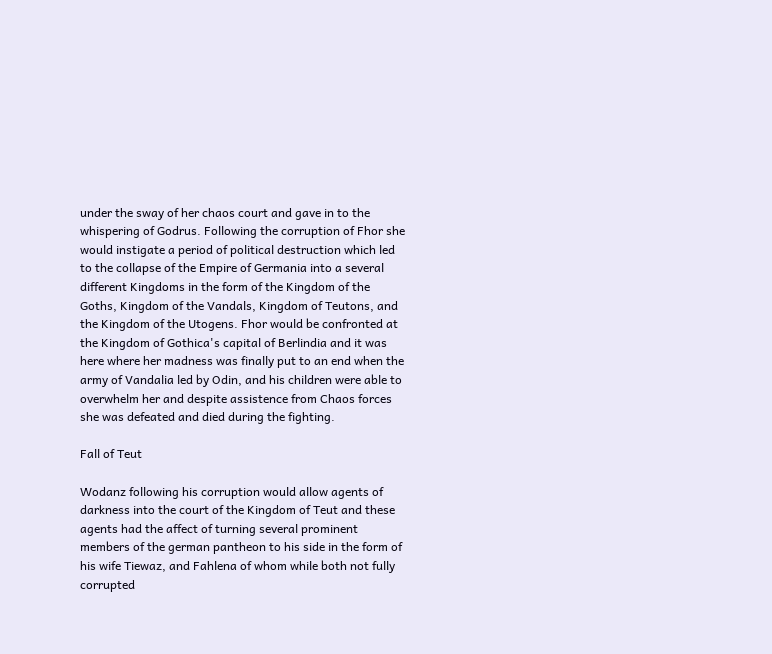under the sway of her chaos court and gave in to the whispering of Godrus. Following the corruption of Fhor she would instigate a period of political destruction which led to the collapse of the Empire of Germania into a several different Kingdoms in the form of the Kingdom of the Goths, Kingdom of the Vandals, Kingdom of Teutons, and the Kingdom of the Utogens. Fhor would be confronted at the Kingdom of Gothica's capital of Berlindia and it was here where her madness was finally put to an end when the army of Vandalia led by Odin, and his children were able to overwhelm her and despite assistence from Chaos forces she was defeated and died during the fighting.

Fall of Teut

Wodanz following his corruption would allow agents of darkness into the court of the Kingdom of Teut and these agents had the affect of turning several prominent members of the german pantheon to his side in the form of his wife Tiewaz, and Fahlena of whom while both not fully corrupted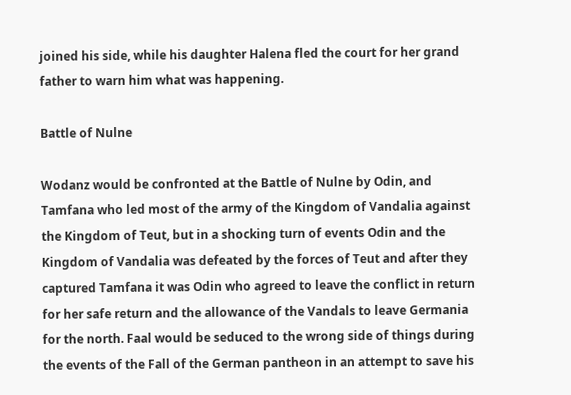joined his side, while his daughter Halena fled the court for her grand father to warn him what was happening.

Battle of Nulne

Wodanz would be confronted at the Battle of Nulne by Odin, and Tamfana who led most of the army of the Kingdom of Vandalia against the Kingdom of Teut, but in a shocking turn of events Odin and the Kingdom of Vandalia was defeated by the forces of Teut and after they captured Tamfana it was Odin who agreed to leave the conflict in return for her safe return and the allowance of the Vandals to leave Germania for the north. Faal would be seduced to the wrong side of things during the events of the Fall of the German pantheon in an attempt to save his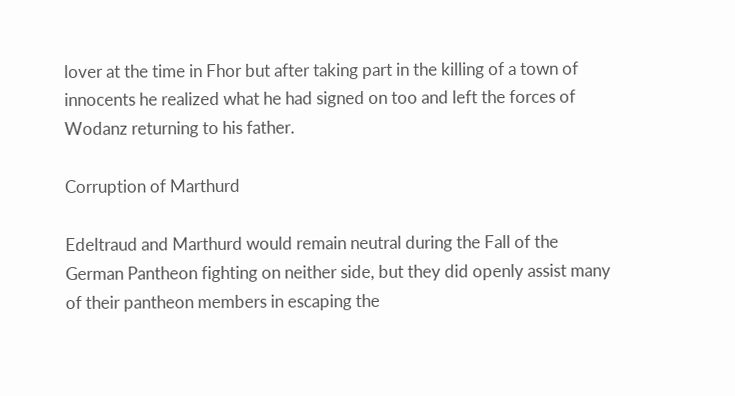lover at the time in Fhor but after taking part in the killing of a town of innocents he realized what he had signed on too and left the forces of Wodanz returning to his father.

Corruption of Marthurd

Edeltraud and Marthurd would remain neutral during the Fall of the German Pantheon fighting on neither side, but they did openly assist many of their pantheon members in escaping the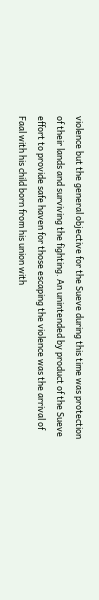violence but the general objective for the Sueve during this time was protection of their lands and surviving the fighting. An unintended by product of the Sueve effort to provide safe haven for those escaping the violence was the arrival of Faal with his child born from his union with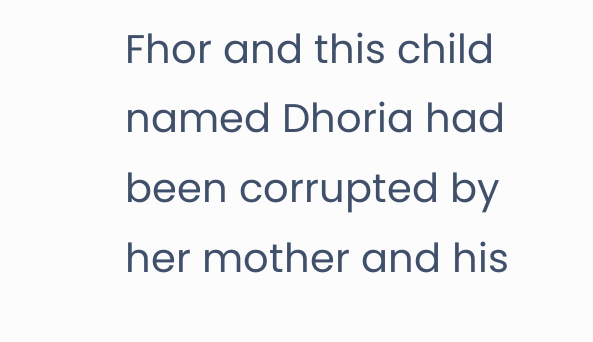Fhor and this child named Dhoria had been corrupted by her mother and his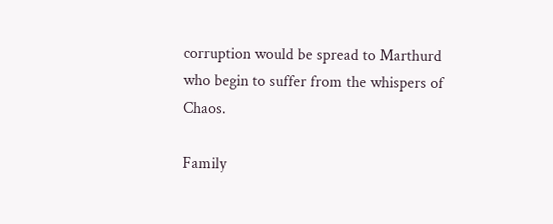corruption would be spread to Marthurd who begin to suffer from the whispers of Chaos.

Family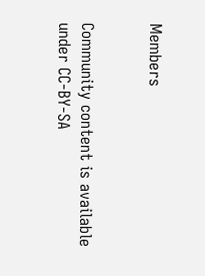Members


Community content is available under CC-BY-SA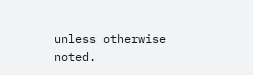unless otherwise noted.